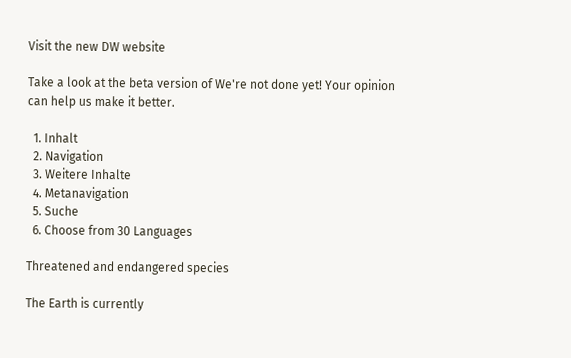Visit the new DW website

Take a look at the beta version of We're not done yet! Your opinion can help us make it better.

  1. Inhalt
  2. Navigation
  3. Weitere Inhalte
  4. Metanavigation
  5. Suche
  6. Choose from 30 Languages

Threatened and endangered species

The Earth is currently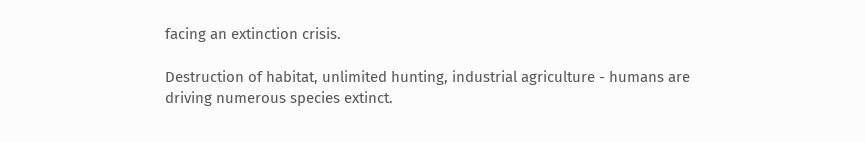facing an extinction crisis.

Destruction of habitat, unlimited hunting, industrial agriculture - humans are driving numerous species extinct.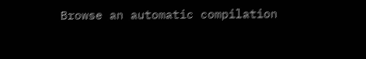Browse an automatic compilation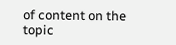of content on the topic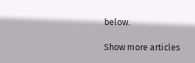below.

Show more articles